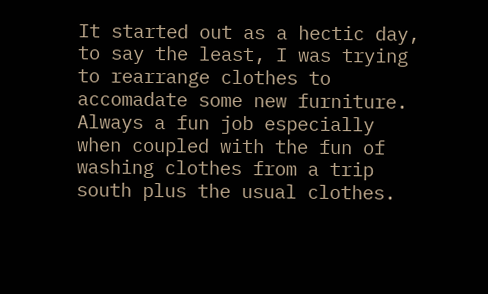It started out as a hectic day, to say the least, I was trying to rearrange clothes to accomadate some new furniture. Always a fun job especially when coupled with the fun of washing clothes from a trip south plus the usual clothes.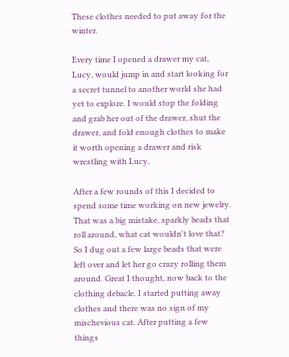These clothes needed to put away for the winter.

Every time I opened a drawer my cat, Lucy, would jump in and start looking for a secret tunnel to another world she had yet to explore. I would stop the folding and grab her out of the drawer, shut the drawer, and fold enough clothes to make it worth opening a drawer and risk wrestling with Lucy.

After a few rounds of this I decided to spend some time working on new jewelry. That was a big mistake, sparkly beads that roll around, what cat wouldn't love that? So I dug out a few large beads that were left over and let her go crazy rolling them around. Great I thought, now back to the clothing debacle. I started putting away clothes and there was no sign of my mischevious cat. After putting a few things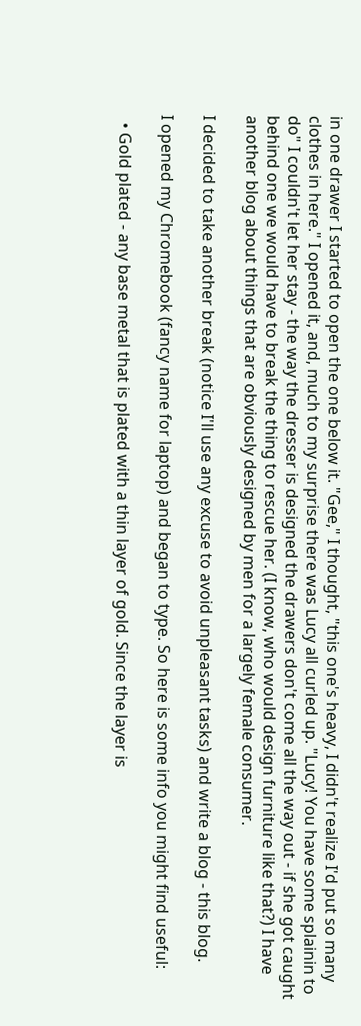in one drawer I started to open the one below it. "Gee," I thought, "this one's heavy, I didn't realize I'd put so many clothes in here." I opened it, and, much to my surprise there was Lucy all curled up. "Lucy! You have some splainin to do" I couldn't let her stay - the way the dresser is designed the drawers don't come all the way out - if she got caught behind one we would have to break the thing to rescue her. (I know, who would design furniture like that?) I have another blog about things that are obviously designed by men for a largely female consumer.

I decided to take another break (notice I'll use any excuse to avoid unpleasant tasks) and write a blog - this blog.

I opened my Chromebook (fancy name for laptop) and began to type. So here is some info you might find useful:

  • Gold plated - any base metal that is plated with a thin layer of gold. Since the layer is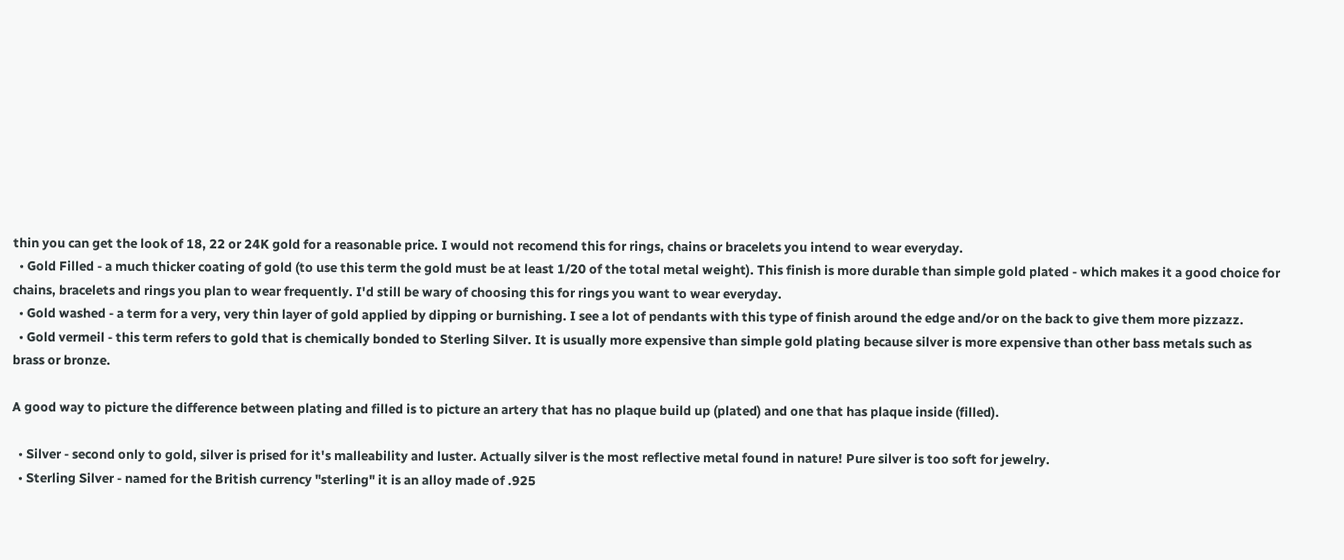thin you can get the look of 18, 22 or 24K gold for a reasonable price. I would not recomend this for rings, chains or bracelets you intend to wear everyday.
  • Gold Filled - a much thicker coating of gold (to use this term the gold must be at least 1/20 of the total metal weight). This finish is more durable than simple gold plated - which makes it a good choice for chains, bracelets and rings you plan to wear frequently. I'd still be wary of choosing this for rings you want to wear everyday.
  • Gold washed - a term for a very, very thin layer of gold applied by dipping or burnishing. I see a lot of pendants with this type of finish around the edge and/or on the back to give them more pizzazz.
  • Gold vermeil - this term refers to gold that is chemically bonded to Sterling Silver. It is usually more expensive than simple gold plating because silver is more expensive than other bass metals such as brass or bronze.

A good way to picture the difference between plating and filled is to picture an artery that has no plaque build up (plated) and one that has plaque inside (filled).

  • Silver - second only to gold, silver is prised for it's malleability and luster. Actually silver is the most reflective metal found in nature! Pure silver is too soft for jewelry.
  • Sterling Silver - named for the British currency "sterling" it is an alloy made of .925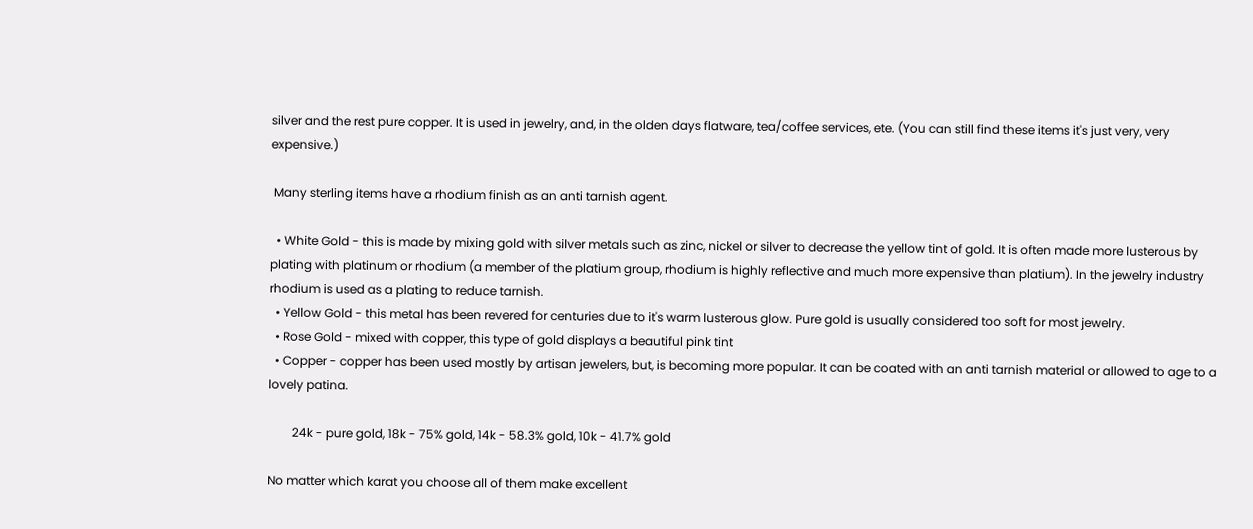silver and the rest pure copper. It is used in jewelry, and, in the olden days flatware, tea/coffee services, ete. (You can still find these items it's just very, very expensive.)

 Many sterling items have a rhodium finish as an anti tarnish agent.

  • White Gold - this is made by mixing gold with silver metals such as zinc, nickel or silver to decrease the yellow tint of gold. It is often made more lusterous by plating with platinum or rhodium (a member of the platium group, rhodium is highly reflective and much more expensive than platium). In the jewelry industry rhodium is used as a plating to reduce tarnish.
  • Yellow Gold - this metal has been revered for centuries due to it's warm lusterous glow. Pure gold is usually considered too soft for most jewelry.
  • Rose Gold - mixed with copper, this type of gold displays a beautiful pink tint
  • Copper - copper has been used mostly by artisan jewelers, but, is becoming more popular. It can be coated with an anti tarnish material or allowed to age to a lovely patina.

        24k - pure gold, 18k - 75% gold, 14k - 58.3% gold, 10k - 41.7% gold

No matter which karat you choose all of them make excellent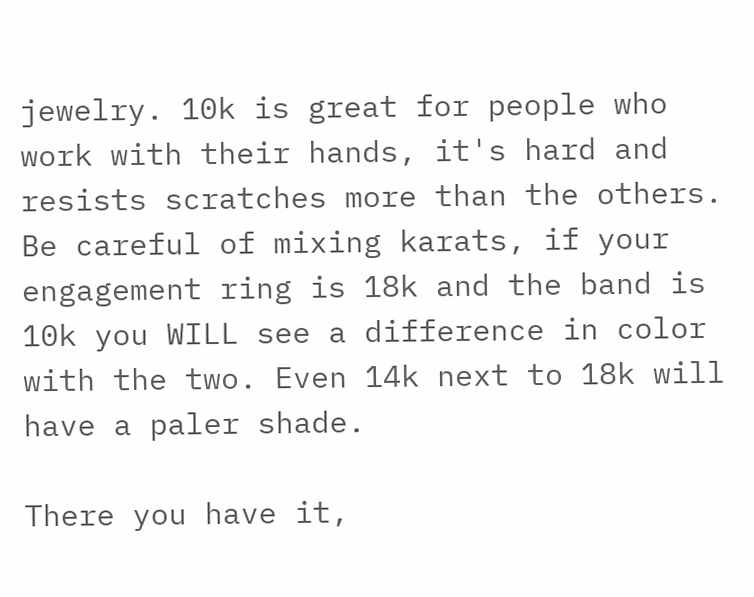jewelry. 10k is great for people who work with their hands, it's hard and resists scratches more than the others. Be careful of mixing karats, if your engagement ring is 18k and the band is 10k you WILL see a difference in color with the two. Even 14k next to 18k will have a paler shade.

There you have it,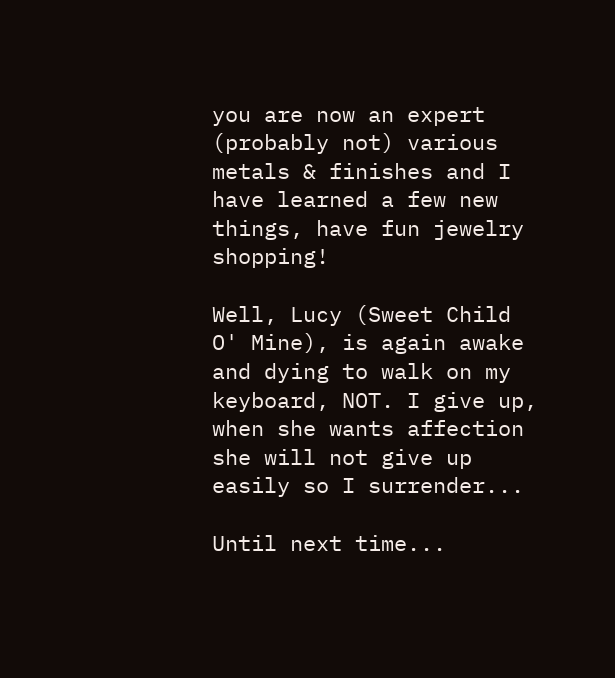you are now an expert (probably not) various metals & finishes and I have learned a few new things, have fun jewelry shopping!

Well, Lucy (Sweet Child O' Mine), is again awake and dying to walk on my keyboard, NOT. I give up, when she wants affection she will not give up easily so I surrender...

Until next time...